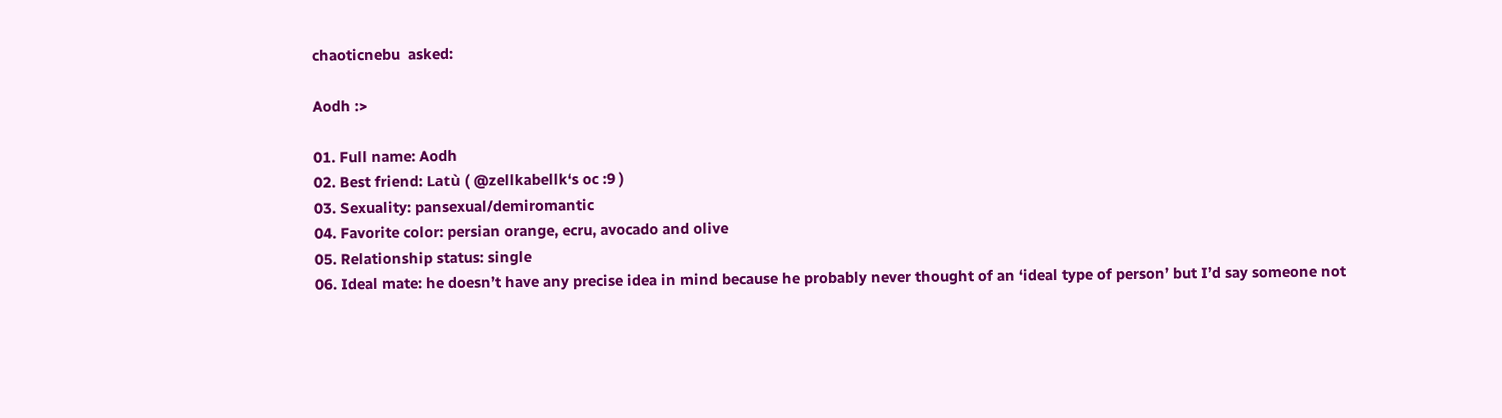chaoticnebu  asked:

Aodh :>

01. Full name: Aodh
02. Best friend: Latù ( @zellkabellk‘s oc :9 )
03. Sexuality: pansexual/demiromantic
04. Favorite color: persian orange, ecru, avocado and olive
05. Relationship status: single
06. Ideal mate: he doesn’t have any precise idea in mind because he probably never thought of an ‘ideal type of person’ but I’d say someone not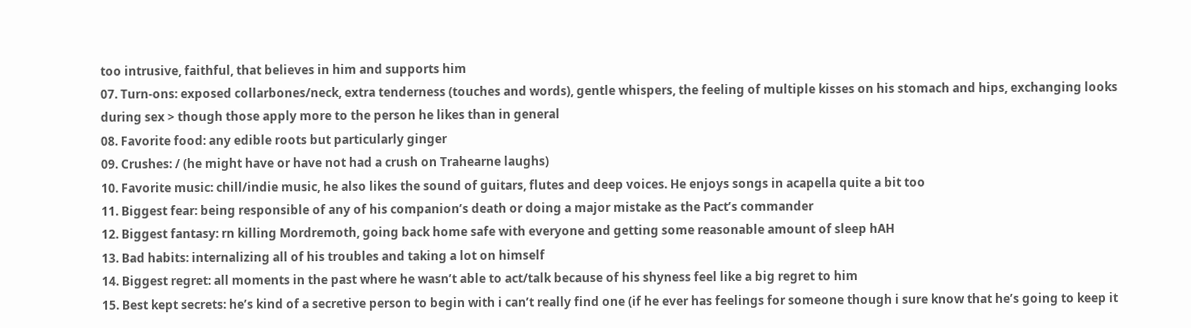too intrusive, faithful, that believes in him and supports him
07. Turn-ons: exposed collarbones/neck, extra tenderness (touches and words), gentle whispers, the feeling of multiple kisses on his stomach and hips, exchanging looks during sex > though those apply more to the person he likes than in general
08. Favorite food: any edible roots but particularly ginger
09. Crushes: / (he might have or have not had a crush on Trahearne laughs)
10. Favorite music: chill/indie music, he also likes the sound of guitars, flutes and deep voices. He enjoys songs in acapella quite a bit too
11. Biggest fear: being responsible of any of his companion’s death or doing a major mistake as the Pact’s commander
12. Biggest fantasy: rn killing Mordremoth, going back home safe with everyone and getting some reasonable amount of sleep hAH
13. Bad habits: internalizing all of his troubles and taking a lot on himself
14. Biggest regret: all moments in the past where he wasn’t able to act/talk because of his shyness feel like a big regret to him
15. Best kept secrets: he’s kind of a secretive person to begin with i can’t really find one (if he ever has feelings for someone though i sure know that he’s going to keep it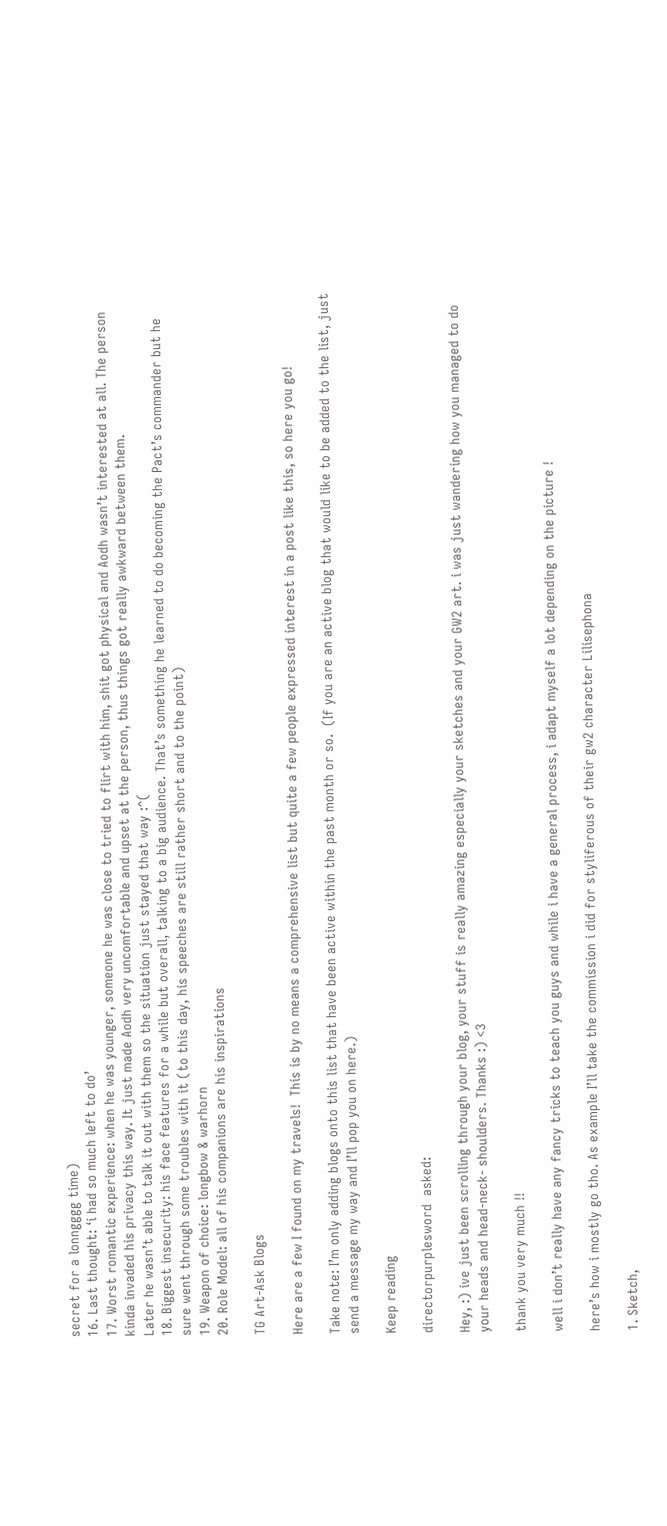secret for a lonngggg time)
16. Last thought: ‘i had so much left to do’
17. Worst romantic experience: when he was younger, someone he was close to tried to flirt with him, shit got physical and Aodh wasn’t interested at all. The person kinda invaded his privacy this way. It just made Aodh very uncomfortable and upset at the person, thus things got really awkward between them.
Later he wasn’t able to talk it out with them so the situation just stayed that way :^(
18. Biggest insecurity: his face features for a while but overall, talking to a big audience. That’s something he learned to do becoming the Pact’s commander but he sure went through some troubles with it (to this day, his speeches are still rather short and to the point)
19. Weapon of choice: longbow & warhorn
20. Role Model: all of his companions are his inspirations

TG Art-Ask Blogs

Here are a few I found on my travels!  This is by no means a comprehensive list but quite a few people expressed interest in a post like this, so here you go!

Take note: I’m only adding blogs onto this list that have been active within the past month or so.  (If you are an active blog that would like to be added to the list, just send a message my way and I’ll pop you on here.)

Keep reading

directorpurplesword  asked:

Hey, :) ive just been scrolling through your blog, your stuff is really amazing especially your sketches and your GW2 art. i was just wandering how you managed to do your heads and head-neck- shoulders. Thanks :) <3

thank you very much !!

well i don’t really have any fancy tricks to teach you guys and while i have a general process, i adapt myself a lot depending on the picture !

here’s how i mostly go tho. As example I’ll take the commission i did for styliferous of their gw2 character Lilisephona

1. Sketch,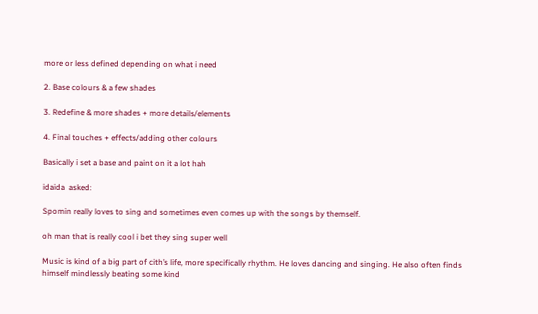more or less defined depending on what i need

2. Base colours & a few shades

3. Redefine & more shades + more details/elements

4. Final touches + effects/adding other colours

Basically i set a base and paint on it a lot hah

idaida  asked:

Spomin really loves to sing and sometimes even comes up with the songs by themself.

oh man that is really cool i bet they sing super well

Music is kind of a big part of cith’s life, more specifically rhythm. He loves dancing and singing. He also often finds himself mindlessly beating some kind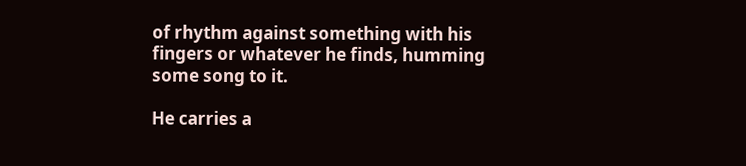of rhythm against something with his fingers or whatever he finds, humming some song to it.

He carries a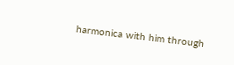harmonica with him through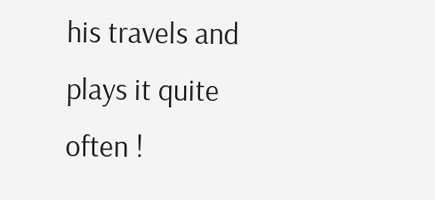his travels and plays it quite often !